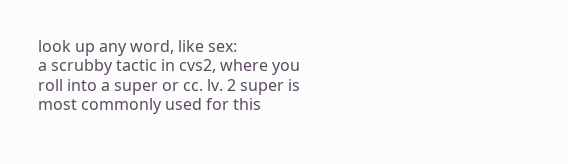look up any word, like sex:
a scrubby tactic in cvs2, where you roll into a super or cc. lv. 2 super is most commonly used for this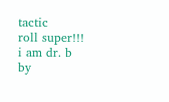tactic
roll super!!! i am dr. b
by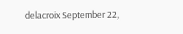delacroix September 22,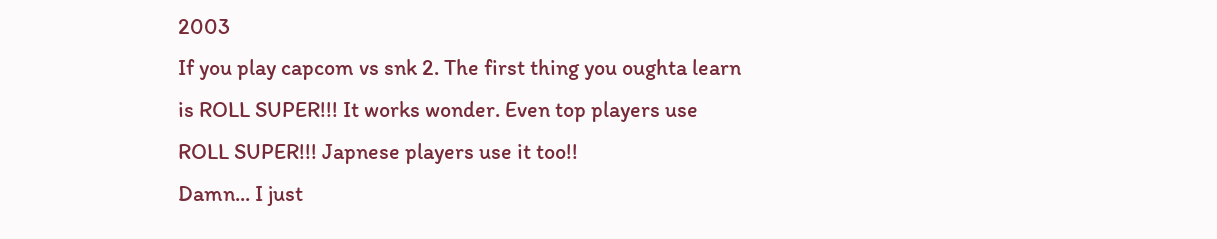2003
If you play capcom vs snk 2. The first thing you oughta learn is ROLL SUPER!!! It works wonder. Even top players use ROLL SUPER!!! Japnese players use it too!!
Damn... I just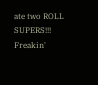ate two ROLL SUPERS!!!
Freakin'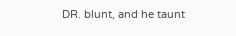DR. blunt, and he taunt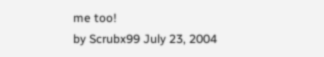me too!
by Scrubx99 July 23, 2004